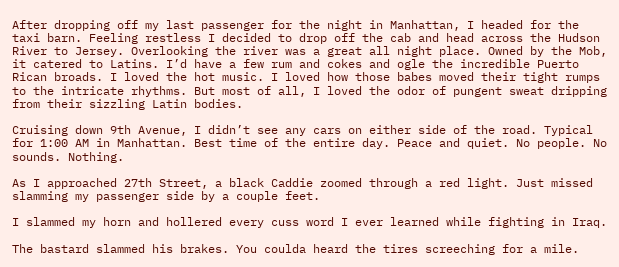After dropping off my last passenger for the night in Manhattan, I headed for the taxi barn. Feeling restless I decided to drop off the cab and head across the Hudson River to Jersey. Overlooking the river was a great all night place. Owned by the Mob, it catered to Latins. I’d have a few rum and cokes and ogle the incredible Puerto Rican broads. I loved the hot music. I loved how those babes moved their tight rumps to the intricate rhythms. But most of all, I loved the odor of pungent sweat dripping from their sizzling Latin bodies.

Cruising down 9th Avenue, I didn’t see any cars on either side of the road. Typical for 1:00 AM in Manhattan. Best time of the entire day. Peace and quiet. No people. No sounds. Nothing.

As I approached 27th Street, a black Caddie zoomed through a red light. Just missed slamming my passenger side by a couple feet.

I slammed my horn and hollered every cuss word I ever learned while fighting in Iraq.

The bastard slammed his brakes. You coulda heard the tires screeching for a mile.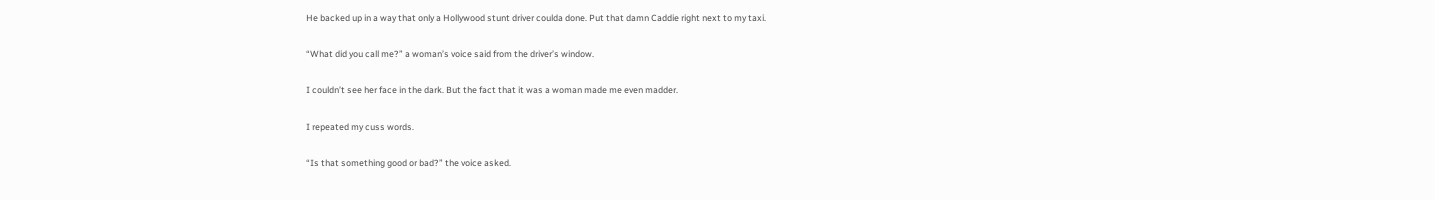He backed up in a way that only a Hollywood stunt driver coulda done. Put that damn Caddie right next to my taxi.

“What did you call me?” a woman’s voice said from the driver’s window.

I couldn’t see her face in the dark. But the fact that it was a woman made me even madder.

I repeated my cuss words.

“Is that something good or bad?” the voice asked.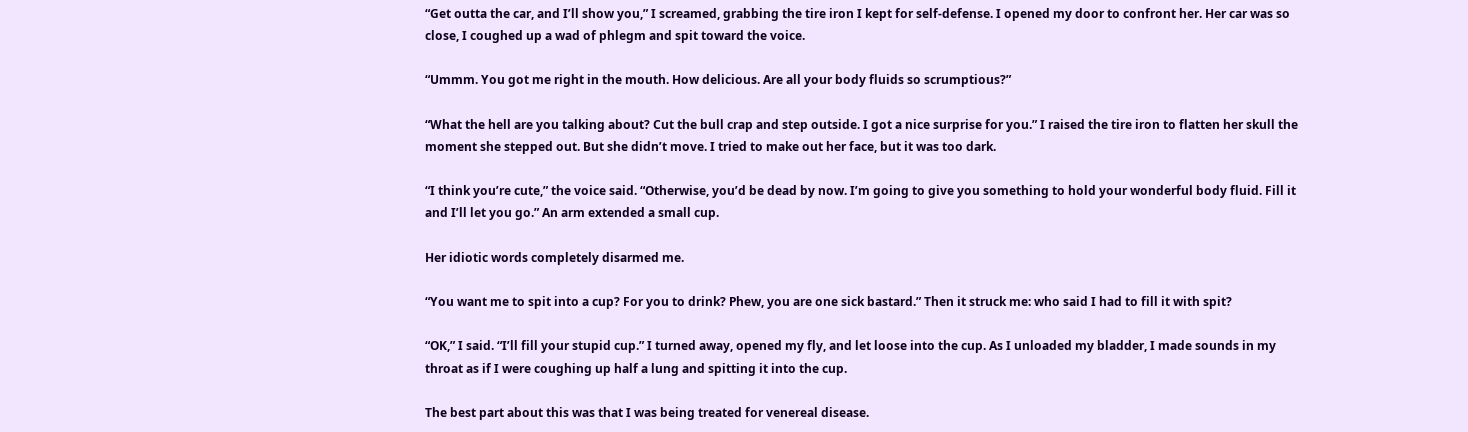“Get outta the car, and I’ll show you,” I screamed, grabbing the tire iron I kept for self-defense. I opened my door to confront her. Her car was so close, I coughed up a wad of phlegm and spit toward the voice.

“Ummm. You got me right in the mouth. How delicious. Are all your body fluids so scrumptious?”

“What the hell are you talking about? Cut the bull crap and step outside. I got a nice surprise for you.” I raised the tire iron to flatten her skull the moment she stepped out. But she didn’t move. I tried to make out her face, but it was too dark.

“I think you’re cute,” the voice said. “Otherwise, you’d be dead by now. I’m going to give you something to hold your wonderful body fluid. Fill it and I’ll let you go.” An arm extended a small cup.

Her idiotic words completely disarmed me.

“You want me to spit into a cup? For you to drink? Phew, you are one sick bastard.” Then it struck me: who said I had to fill it with spit?

“OK,” I said. “I’ll fill your stupid cup.” I turned away, opened my fly, and let loose into the cup. As I unloaded my bladder, I made sounds in my throat as if I were coughing up half a lung and spitting it into the cup.

The best part about this was that I was being treated for venereal disease.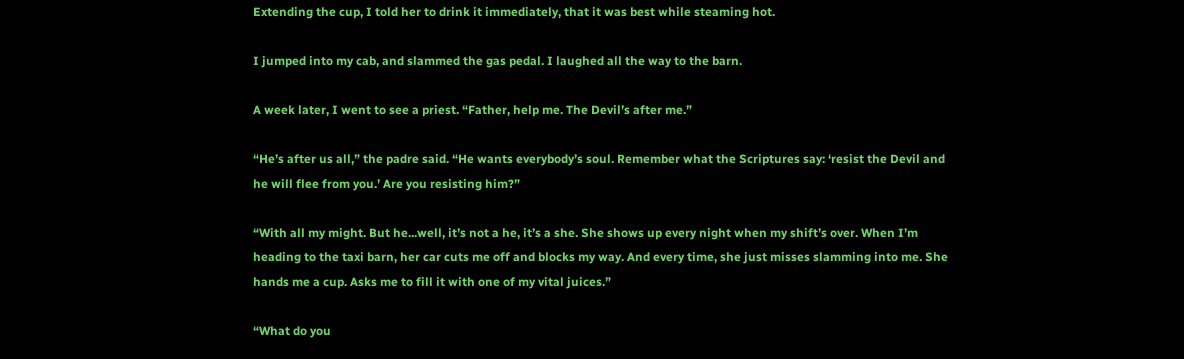Extending the cup, I told her to drink it immediately, that it was best while steaming hot.

I jumped into my cab, and slammed the gas pedal. I laughed all the way to the barn.

A week later, I went to see a priest. “Father, help me. The Devil’s after me.”

“He’s after us all,” the padre said. “He wants everybody’s soul. Remember what the Scriptures say: ‘resist the Devil and he will flee from you.’ Are you resisting him?”

“With all my might. But he...well, it’s not a he, it’s a she. She shows up every night when my shift’s over. When I’m heading to the taxi barn, her car cuts me off and blocks my way. And every time, she just misses slamming into me. She hands me a cup. Asks me to fill it with one of my vital juices.”

“What do you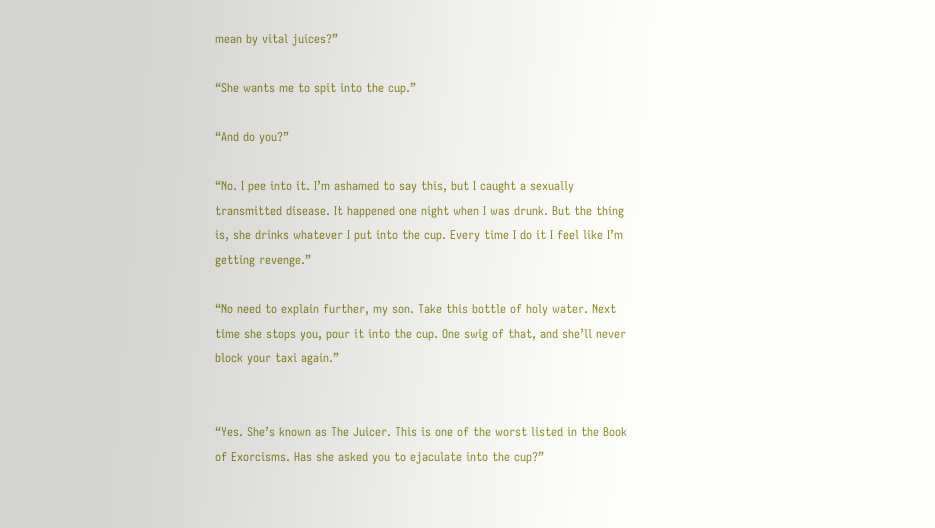mean by vital juices?”

“She wants me to spit into the cup.”

“And do you?”

“No. I pee into it. I’m ashamed to say this, but I caught a sexually transmitted disease. It happened one night when I was drunk. But the thing is, she drinks whatever I put into the cup. Every time I do it I feel like I’m getting revenge.”

“No need to explain further, my son. Take this bottle of holy water. Next time she stops you, pour it into the cup. One swig of that, and she’ll never block your taxi again.”


“Yes. She’s known as The Juicer. This is one of the worst listed in the Book of Exorcisms. Has she asked you to ejaculate into the cup?”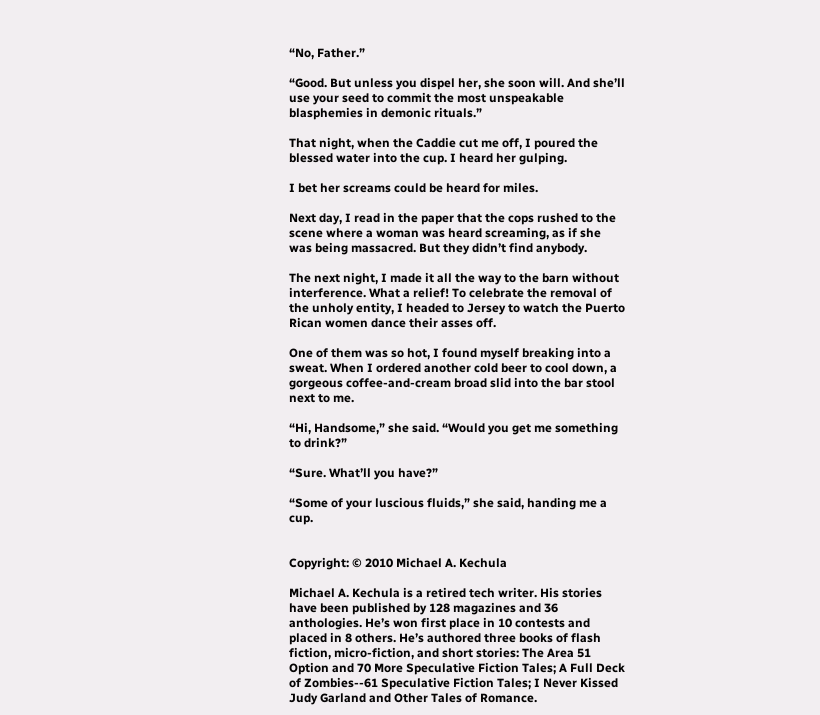“No, Father.”

“Good. But unless you dispel her, she soon will. And she’ll use your seed to commit the most unspeakable blasphemies in demonic rituals.”

That night, when the Caddie cut me off, I poured the blessed water into the cup. I heard her gulping.

I bet her screams could be heard for miles.

Next day, I read in the paper that the cops rushed to the scene where a woman was heard screaming, as if she was being massacred. But they didn’t find anybody.

The next night, I made it all the way to the barn without interference. What a relief! To celebrate the removal of the unholy entity, I headed to Jersey to watch the Puerto Rican women dance their asses off.

One of them was so hot, I found myself breaking into a sweat. When I ordered another cold beer to cool down, a gorgeous coffee-and-cream broad slid into the bar stool next to me.

“Hi, Handsome,” she said. “Would you get me something to drink?”

“Sure. What’ll you have?”

“Some of your luscious fluids,” she said, handing me a cup.


Copyright: © 2010 Michael A. Kechula

Michael A. Kechula is a retired tech writer. His stories have been published by 128 magazines and 36 anthologies. He’s won first place in 10 contests and placed in 8 others. He’s authored three books of flash fiction, micro-fiction, and short stories: The Area 51 Option and 70 More Speculative Fiction Tales; A Full Deck of Zombies--61 Speculative Fiction Tales; I Never Kissed Judy Garland and Other Tales of Romance.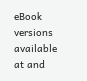eBook versions available at and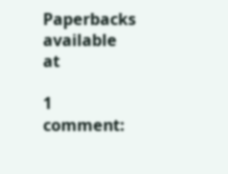Paperbacks available at

1 comment: